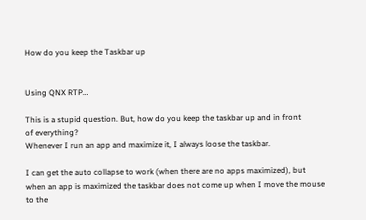How do you keep the Taskbar up


Using QNX RTP…

This is a stupid question. But, how do you keep the taskbar up and in front
of everything?
Whenever I run an app and maximize it, I always loose the taskbar.

I can get the auto collapse to work (when there are no apps maximized), but
when an app is maximized the taskbar does not come up when I move the mouse
to the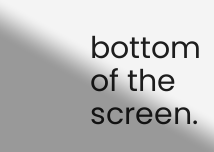bottom of the screen.